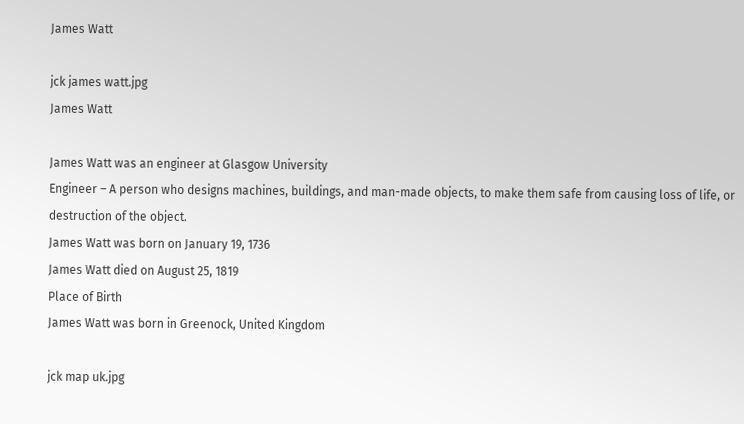James Watt

jck james watt.jpg
James Watt

James Watt was an engineer at Glasgow University
Engineer – A person who designs machines, buildings, and man-made objects, to make them safe from causing loss of life, or destruction of the object.
James Watt was born on January 19, 1736
James Watt died on August 25, 1819
Place of Birth
James Watt was born in Greenock, United Kingdom

jck map uk.jpg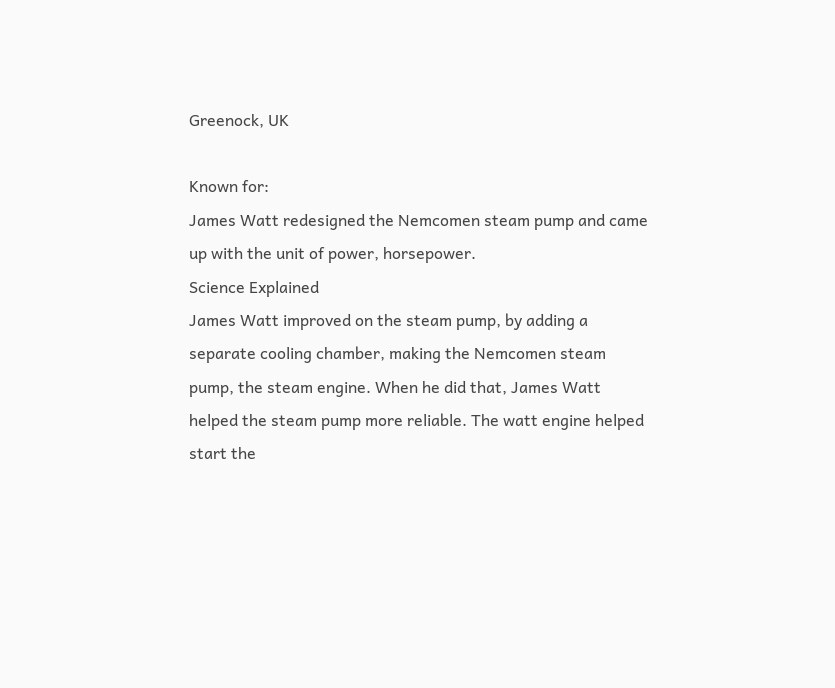Greenock, UK

Known for:
James Watt redesigned the Nemcomen steam pump and came up with the unit of power, horsepower.
Science Explained
James Watt improved on the steam pump, by adding a separate cooling chamber, making the Nemcomen steam pump, the steam engine. When he did that, James Watt helped the steam pump more reliable. The watt engine helped start the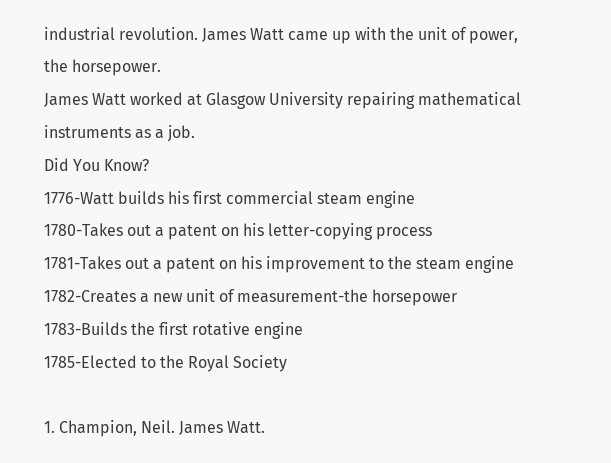industrial revolution. James Watt came up with the unit of power, the horsepower.
James Watt worked at Glasgow University repairing mathematical instruments as a job.
Did You Know?
1776-Watt builds his first commercial steam engine
1780-Takes out a patent on his letter-copying process
1781-Takes out a patent on his improvement to the steam engine
1782-Creates a new unit of measurement-the horsepower
1783-Builds the first rotative engine
1785-Elected to the Royal Society

1. Champion, Neil. James Watt.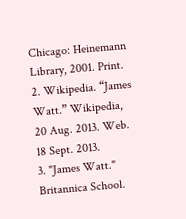Chicago: Heinemann Library, 2001. Print.
2. Wikipedia. “James Watt.” Wikipedia, 20 Aug. 2013. Web. 18 Sept. 2013.
3. "James Watt." Britannica School.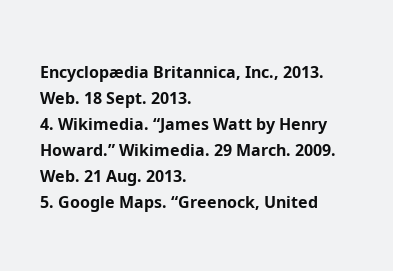Encyclopædia Britannica, Inc., 2013.
Web. 18 Sept. 2013.
4. Wikimedia. “James Watt by Henry Howard.” Wikimedia. 29 March. 2009.
Web. 21 Aug. 2013.
5. Google Maps. “Greenock, United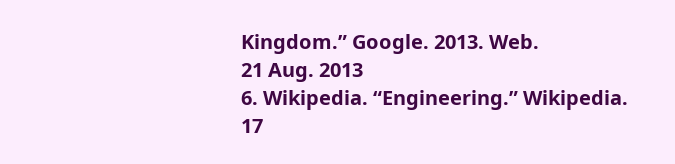Kingdom.” Google. 2013. Web.
21 Aug. 2013
6. Wikipedia. “Engineering.” Wikipedia. 17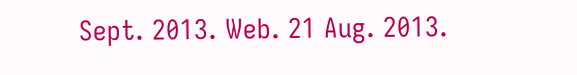Sept. 2013. Web. 21 Aug. 2013.